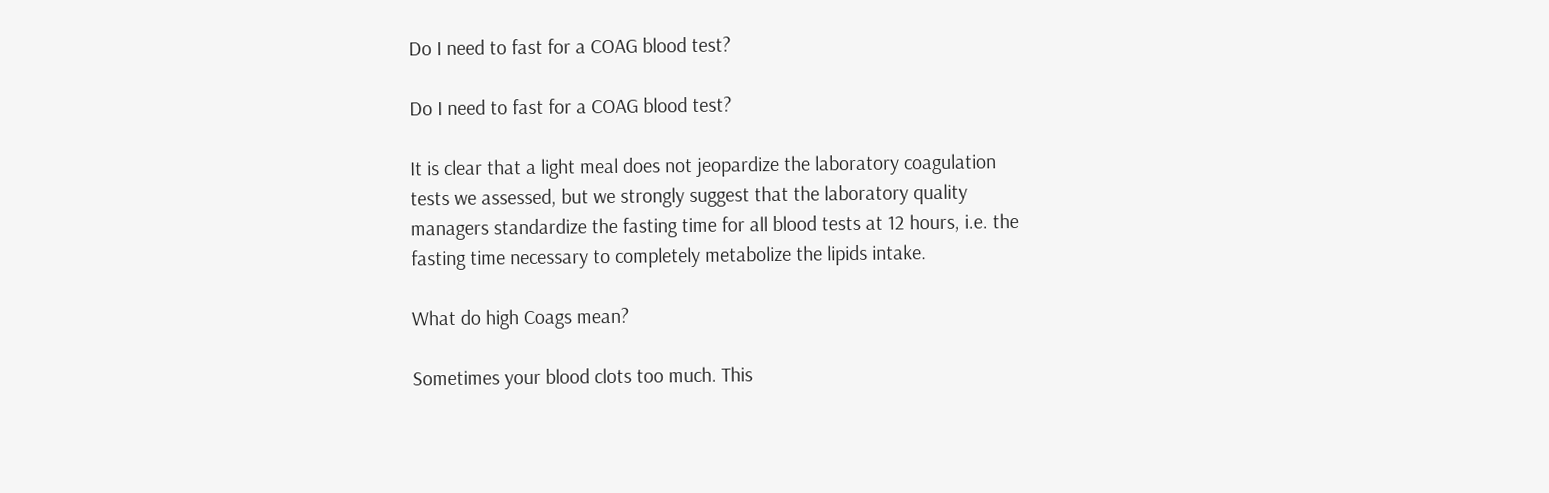Do I need to fast for a COAG blood test?

Do I need to fast for a COAG blood test?

It is clear that a light meal does not jeopardize the laboratory coagulation tests we assessed, but we strongly suggest that the laboratory quality managers standardize the fasting time for all blood tests at 12 hours, i.e. the fasting time necessary to completely metabolize the lipids intake.

What do high Coags mean?

Sometimes your blood clots too much. This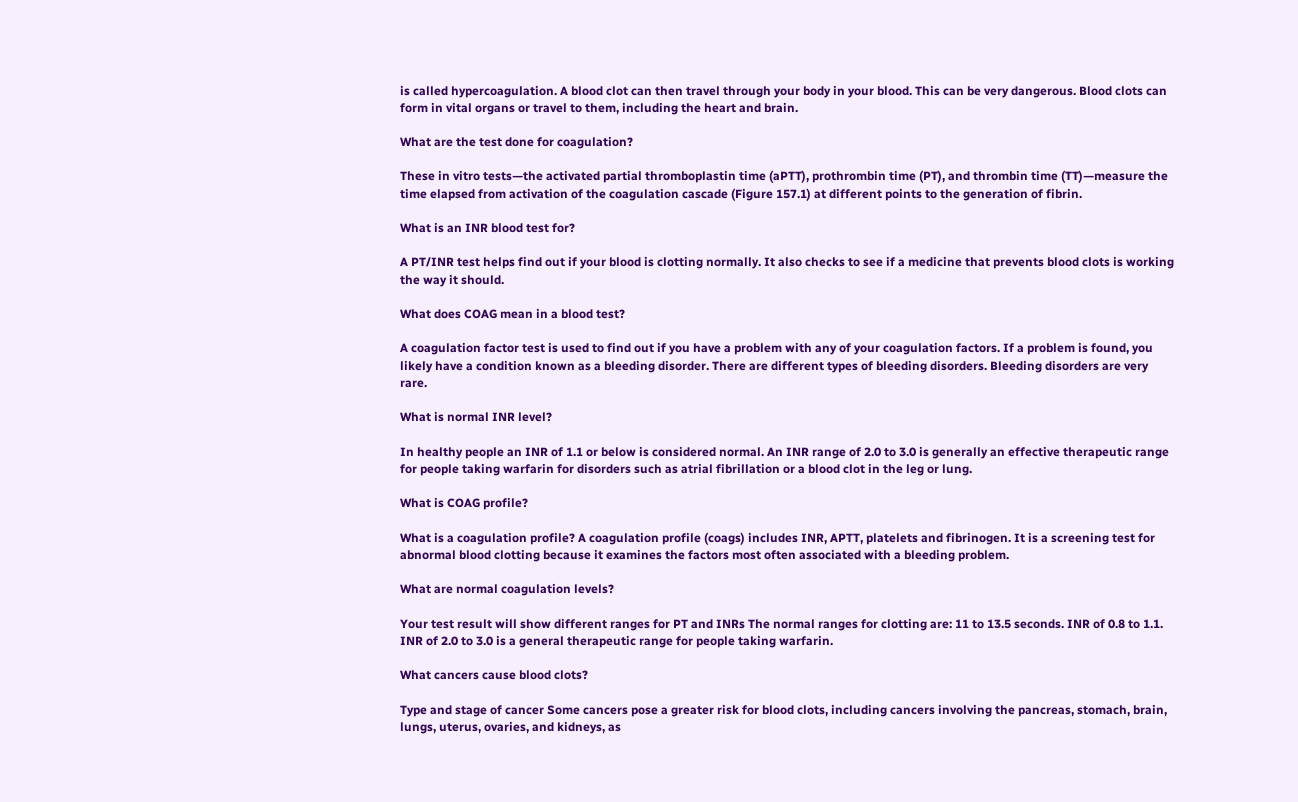is called hypercoagulation. A blood clot can then travel through your body in your blood. This can be very dangerous. Blood clots can form in vital organs or travel to them, including the heart and brain.

What are the test done for coagulation?

These in vitro tests—the activated partial thromboplastin time (aPTT), prothrombin time (PT), and thrombin time (TT)—measure the time elapsed from activation of the coagulation cascade (Figure 157.1) at different points to the generation of fibrin.

What is an INR blood test for?

A PT/INR test helps find out if your blood is clotting normally. It also checks to see if a medicine that prevents blood clots is working the way it should.

What does COAG mean in a blood test?

A coagulation factor test is used to find out if you have a problem with any of your coagulation factors. If a problem is found, you likely have a condition known as a bleeding disorder. There are different types of bleeding disorders. Bleeding disorders are very rare.

What is normal INR level?

In healthy people an INR of 1.1 or below is considered normal. An INR range of 2.0 to 3.0 is generally an effective therapeutic range for people taking warfarin for disorders such as atrial fibrillation or a blood clot in the leg or lung.

What is COAG profile?

What is a coagulation profile? A coagulation profile (coags) includes INR, APTT, platelets and fibrinogen. It is a screening test for abnormal blood clotting because it examines the factors most often associated with a bleeding problem.

What are normal coagulation levels?

Your test result will show different ranges for PT and INRs The normal ranges for clotting are: 11 to 13.5 seconds. INR of 0.8 to 1.1. INR of 2.0 to 3.0 is a general therapeutic range for people taking warfarin.

What cancers cause blood clots?

Type and stage of cancer Some cancers pose a greater risk for blood clots, including cancers involving the pancreas, stomach, brain, lungs, uterus, ovaries, and kidneys, as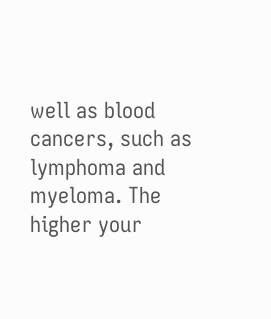well as blood cancers, such as lymphoma and myeloma. The higher your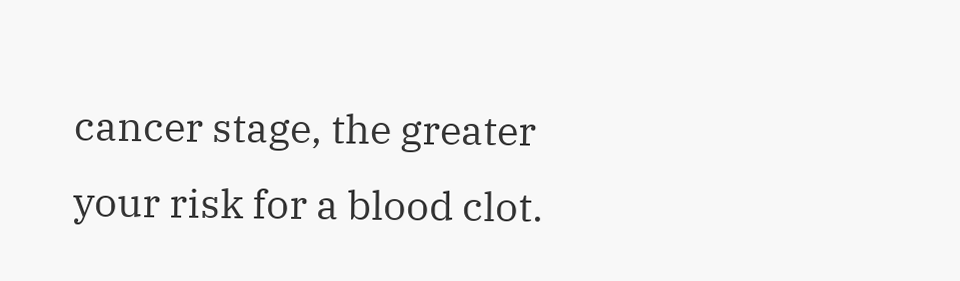cancer stage, the greater your risk for a blood clot.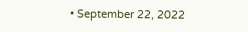• September 22, 2022